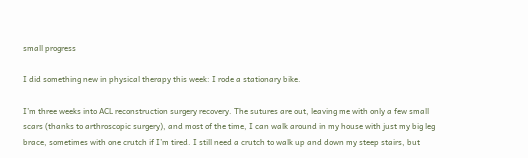small progress

I did something new in physical therapy this week: I rode a stationary bike.

I’m three weeks into ACL reconstruction surgery recovery. The sutures are out, leaving me with only a few small scars (thanks to arthroscopic surgery), and most of the time, I can walk around in my house with just my big leg brace, sometimes with one crutch if I’m tired. I still need a crutch to walk up and down my steep stairs, but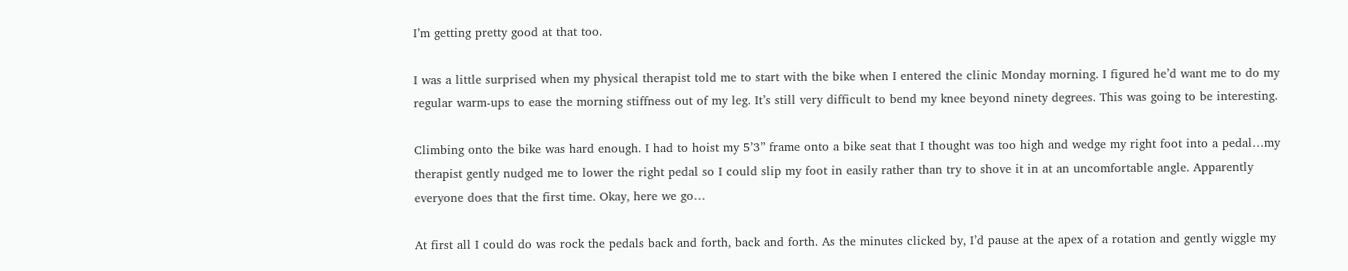I’m getting pretty good at that too.

I was a little surprised when my physical therapist told me to start with the bike when I entered the clinic Monday morning. I figured he’d want me to do my regular warm-ups to ease the morning stiffness out of my leg. It’s still very difficult to bend my knee beyond ninety degrees. This was going to be interesting.

Climbing onto the bike was hard enough. I had to hoist my 5’3” frame onto a bike seat that I thought was too high and wedge my right foot into a pedal…my therapist gently nudged me to lower the right pedal so I could slip my foot in easily rather than try to shove it in at an uncomfortable angle. Apparently everyone does that the first time. Okay, here we go…

At first all I could do was rock the pedals back and forth, back and forth. As the minutes clicked by, I’d pause at the apex of a rotation and gently wiggle my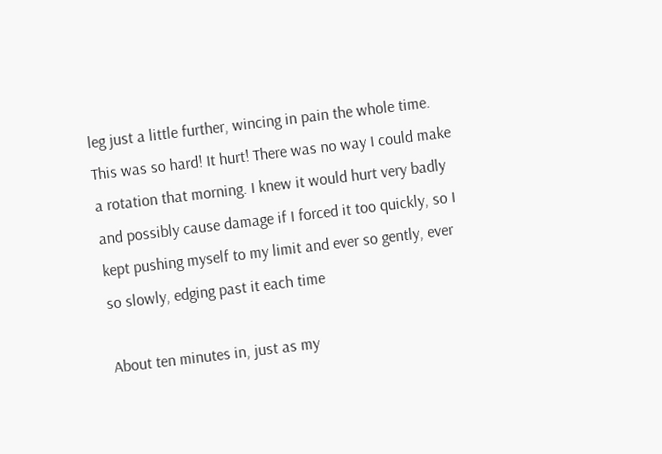leg just a little further, wincing in pain the whole time. This was so hard! It hurt! There was no way I could make a rotation that morning. I knew it would hurt very badly and possibly cause damage if I forced it too quickly, so I kept pushing myself to my limit and ever so gently, ever so slowly, edging past it each time

About ten minutes in, just as my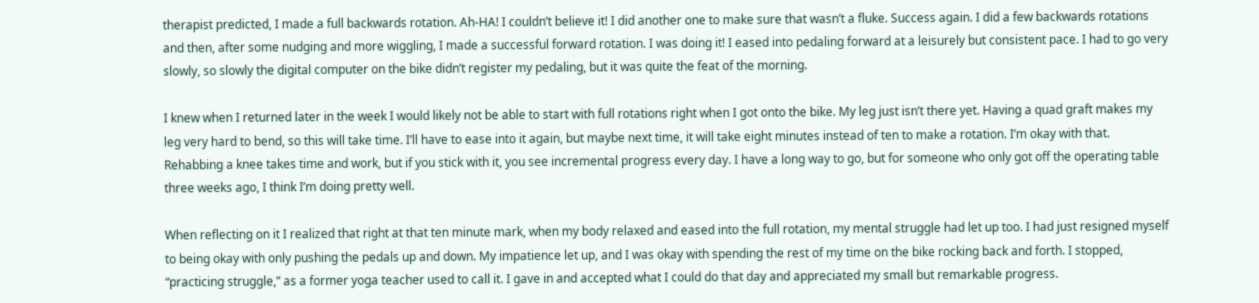therapist predicted, I made a full backwards rotation. Ah-HA! I couldn’t believe it! I did another one to make sure that wasn’t a fluke. Success again. I did a few backwards rotations and then, after some nudging and more wiggling, I made a successful forward rotation. I was doing it! I eased into pedaling forward at a leisurely but consistent pace. I had to go very slowly, so slowly the digital computer on the bike didn’t register my pedaling, but it was quite the feat of the morning.

I knew when I returned later in the week I would likely not be able to start with full rotations right when I got onto the bike. My leg just isn’t there yet. Having a quad graft makes my leg very hard to bend, so this will take time. I’ll have to ease into it again, but maybe next time, it will take eight minutes instead of ten to make a rotation. I’m okay with that. Rehabbing a knee takes time and work, but if you stick with it, you see incremental progress every day. I have a long way to go, but for someone who only got off the operating table three weeks ago, I think I’m doing pretty well.

When reflecting on it I realized that right at that ten minute mark, when my body relaxed and eased into the full rotation, my mental struggle had let up too. I had just resigned myself to being okay with only pushing the pedals up and down. My impatience let up, and I was okay with spending the rest of my time on the bike rocking back and forth. I stopped, “practicing struggle,” as a former yoga teacher used to call it. I gave in and accepted what I could do that day and appreciated my small but remarkable progress.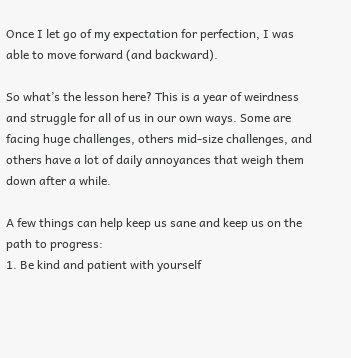Once I let go of my expectation for perfection, I was able to move forward (and backward).

So what’s the lesson here? This is a year of weirdness and struggle for all of us in our own ways. Some are facing huge challenges, others mid-size challenges, and others have a lot of daily annoyances that weigh them down after a while.

A few things can help keep us sane and keep us on the path to progress:
1. Be kind and patient with yourself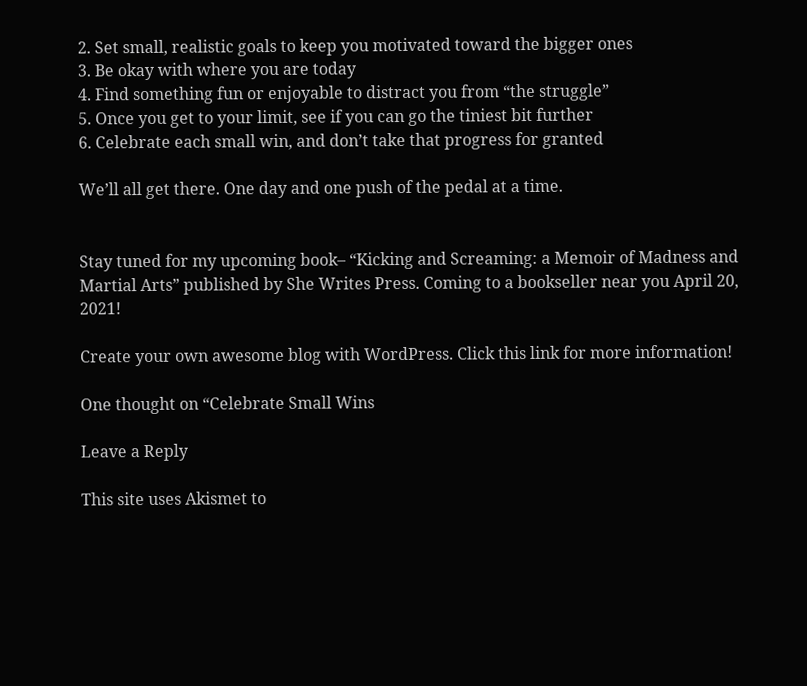2. Set small, realistic goals to keep you motivated toward the bigger ones
3. Be okay with where you are today
4. Find something fun or enjoyable to distract you from “the struggle”
5. Once you get to your limit, see if you can go the tiniest bit further
6. Celebrate each small win, and don’t take that progress for granted

We’ll all get there. One day and one push of the pedal at a time.


Stay tuned for my upcoming book– “Kicking and Screaming: a Memoir of Madness and Martial Arts” published by She Writes Press. Coming to a bookseller near you April 20, 2021!

Create your own awesome blog with WordPress. Click this link for more information!

One thought on “Celebrate Small Wins

Leave a Reply

This site uses Akismet to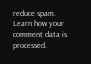reduce spam. Learn how your comment data is processed.